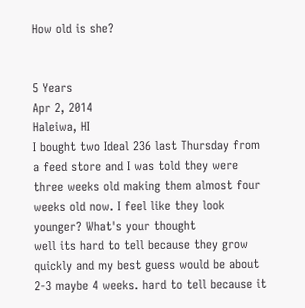How old is she?


5 Years
Apr 2, 2014
Haleiwa, HI
I bought two Ideal 236 last Thursday from a feed store and I was told they were three weeks old making them almost four weeks old now. I feel like they look younger? What's your thought
well its hard to tell because they grow quickly and my best guess would be about 2-3 maybe 4 weeks. hard to tell because it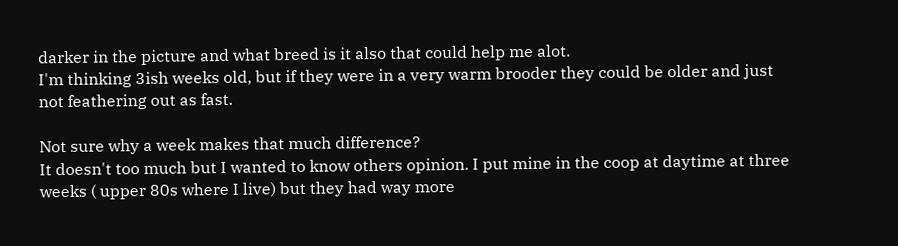darker in the picture and what breed is it also that could help me alot.
I'm thinking 3ish weeks old, but if they were in a very warm brooder they could be older and just not feathering out as fast.

Not sure why a week makes that much difference?
It doesn't too much but I wanted to know others opinion. I put mine in the coop at daytime at three weeks ( upper 80s where I live) but they had way more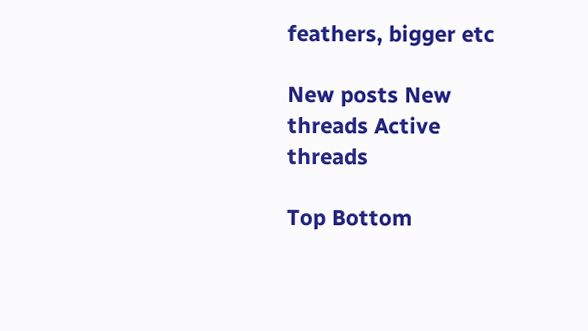feathers, bigger etc

New posts New threads Active threads

Top Bottom